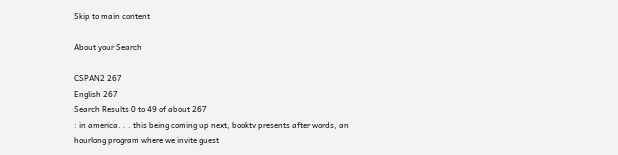Skip to main content

About your Search

CSPAN2 267
English 267
Search Results 0 to 49 of about 267
: in america. . . this being coming up next, booktv presents after words, an hourlong program where we invite guest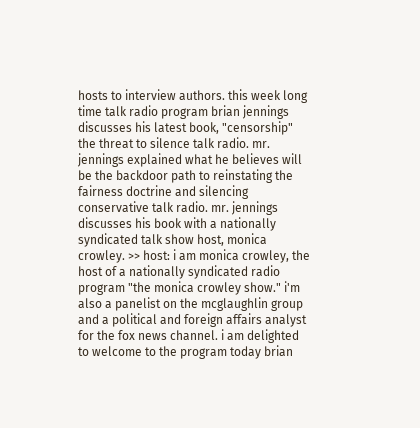hosts to interview authors. this week long time talk radio program brian jennings discusses his latest book, "censorship" the threat to silence talk radio. mr. jennings explained what he believes will be the backdoor path to reinstating the fairness doctrine and silencing conservative talk radio. mr. jennings discusses his book with a nationally syndicated talk show host, monica crowley. >> host: i am monica crowley, the host of a nationally syndicated radio program "the monica crowley show." i'm also a panelist on the mcglaughlin group and a political and foreign affairs analyst for the fox news channel. i am delighted to welcome to the program today brian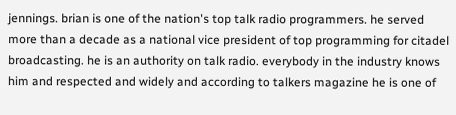jennings. brian is one of the nation's top talk radio programmers. he served more than a decade as a national vice president of top programming for citadel broadcasting. he is an authority on talk radio. everybody in the industry knows him and respected and widely and according to talkers magazine he is one of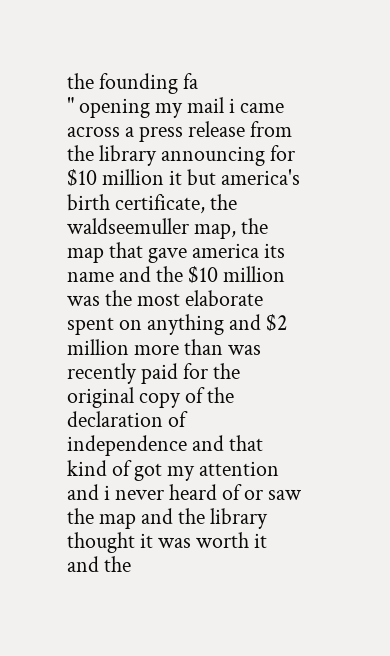the founding fa
" opening my mail i came across a press release from the library announcing for $10 million it but america's birth certificate, the waldseemuller map, the map that gave america its name and the $10 million was the most elaborate spent on anything and $2 million more than was recently paid for the original copy of the declaration of independence and that kind of got my attention and i never heard of or saw the map and the library thought it was worth it and the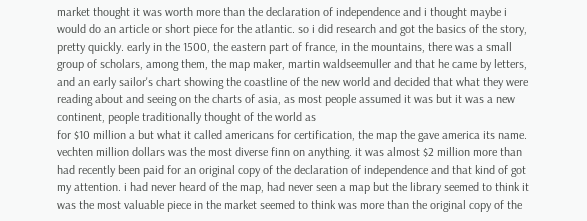market thought it was worth more than the declaration of independence and i thought maybe i would do an article or short piece for the atlantic. so i did research and got the basics of the story, pretty quickly. early in the 1500, the eastern part of france, in the mountains, there was a small group of scholars, among them, the map maker, martin waldseemuller and that he came by letters, and an early sailor's chart showing the coastline of the new world and decided that what they were reading about and seeing on the charts of asia, as most people assumed it was but it was a new continent, people traditionally thought of the world as
for $10 million a but what it called americans for certification, the map the gave america its name. vechten million dollars was the most diverse finn on anything. it was almost $2 million more than had recently been paid for an original copy of the declaration of independence and that kind of got my attention. i had never heard of the map, had never seen a map but the library seemed to think it was the most valuable piece in the market seemed to think was more than the original copy of the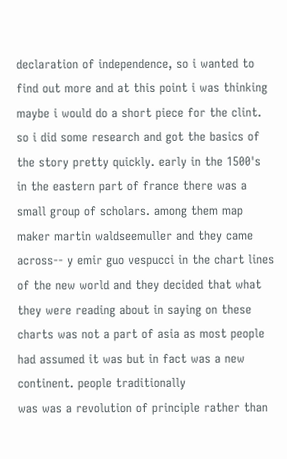declaration of independence, so i wanted to find out more and at this point i was thinking maybe i would do a short piece for the clint. so i did some research and got the basics of the story pretty quickly. early in the 1500's in the eastern part of france there was a small group of scholars. among them map maker martin waldseemuller and they came across-- y emir guo vespucci in the chart lines of the new world and they decided that what they were reading about in saying on these charts was not a part of asia as most people had assumed it was but in fact was a new continent. people traditionally
was was a revolution of principle rather than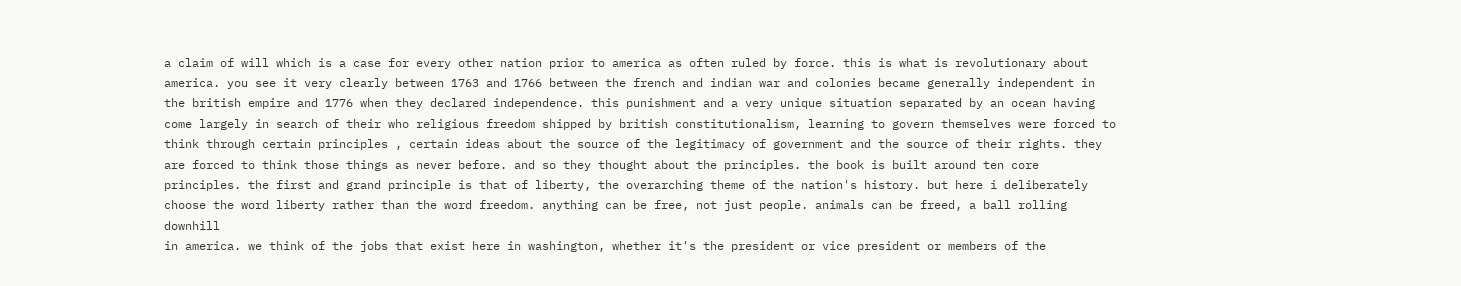a claim of will which is a case for every other nation prior to america as often ruled by force. this is what is revolutionary about america. you see it very clearly between 1763 and 1766 between the french and indian war and colonies became generally independent in the british empire and 1776 when they declared independence. this punishment and a very unique situation separated by an ocean having come largely in search of their who religious freedom shipped by british constitutionalism, learning to govern themselves were forced to think through certain principles , certain ideas about the source of the legitimacy of government and the source of their rights. they are forced to think those things as never before. and so they thought about the principles. the book is built around ten core principles. the first and grand principle is that of liberty, the overarching theme of the nation's history. but here i deliberately choose the word liberty rather than the word freedom. anything can be free, not just people. animals can be freed, a ball rolling downhill
in america. we think of the jobs that exist here in washington, whether it's the president or vice president or members of the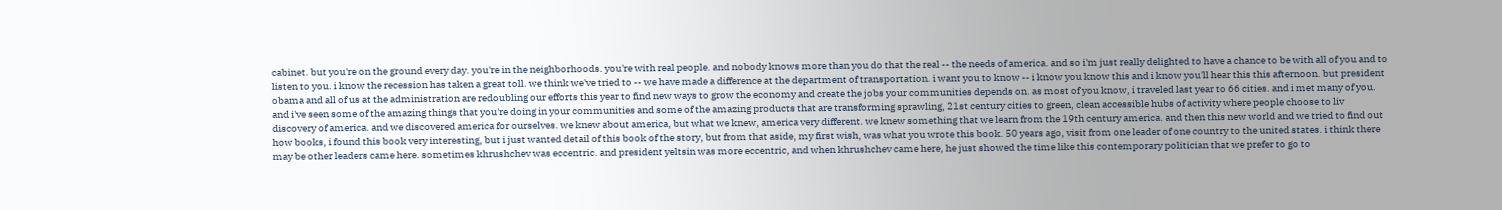cabinet. but you're on the ground every day. you're in the neighborhoods. you're with real people. and nobody knows more than you do that the real -- the needs of america. and so i'm just really delighted to have a chance to be with all of you and to listen to you. i know the recession has taken a great toll. we think we've tried to -- we have made a difference at the department of transportation. i want you to know -- i know you know this and i know you'll hear this this afternoon. but president obama and all of us at the administration are redoubling our efforts this year to find new ways to grow the economy and create the jobs your communities depends on. as most of you know, i traveled last year to 66 cities. and i met many of you. and i've seen some of the amazing things that you're doing in your communities and some of the amazing products that are transforming sprawling, 21st century cities to green, clean accessible hubs of activity where people choose to liv
discovery of america. and we discovered america for ourselves. we knew about america, but what we knew, america very different. we knew something that we learn from the 19th century america. and then this new world and we tried to find out how books, i found this book very interesting, but i just wanted detail of this book of the story, but from that aside, my first wish, was what you wrote this book. 50 years ago, visit from one leader of one country to the united states. i think there may be other leaders came here. sometimes khrushchev was eccentric. and president yeltsin was more eccentric, and when khrushchev came here, he just showed the time like this contemporary politician that we prefer to go to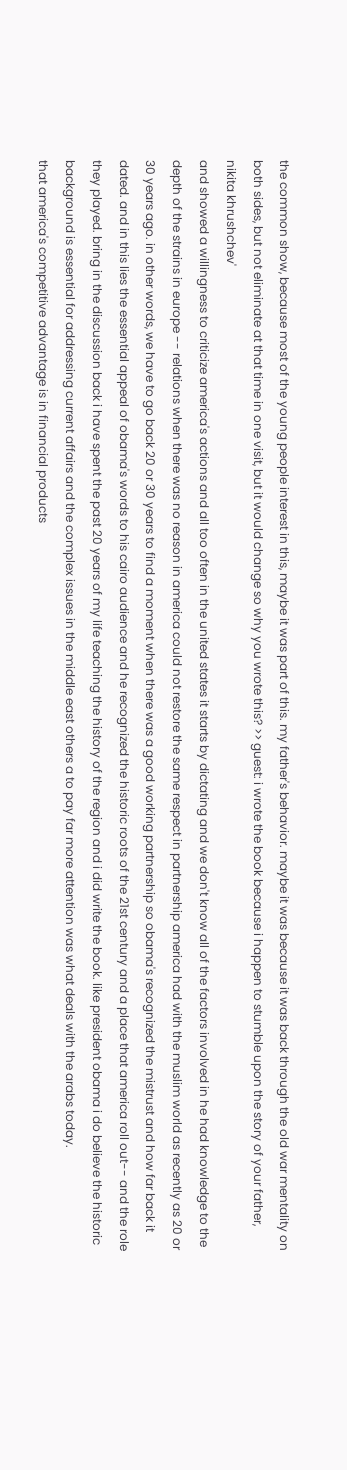the common show, because most of the young people interest in this, maybe it was part of this. my father's behavior. maybe it was because it was back through the old war mentality on both sides, but not eliminate at that time in one visit, but it would change so why you wrote this? >> guest: i wrote the book because i happen to stumble upon the story of your father, nikita khrushchev'
and showed a willingness to criticize america's actions and all too often in the united states it starts by dictating and we don't know all of the factors involved in he had knowledge to the depth of the strains in europe -- relations when there was no reason in america could not restore the same respect in partnership america had with the muslim world as recently as 20 or 30 years ago. in other words, we have to go back 20 or 30 years to find a moment when there was a good working partnership so obama's recognized the mistrust and how far back it dated. and in this lies the essential appeal of obama's words to his cairo audience and he recognized the historic roots of the 21st century and a place that america roll out-- and the role they played. bring in the discussion back i have spent the past 20 years of my life teaching the history of the region and i did write the book. like president obama i do believe the historic background is essential for addressing current affairs and the complex issues in the middle east others a to pay far more attention was what deals with the arabs today.
that america's competitive advantage is in financial products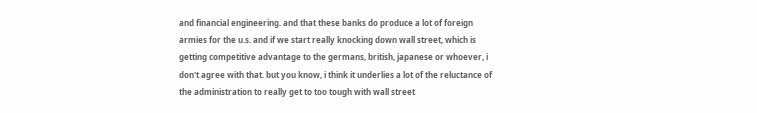and financial engineering. and that these banks do produce a lot of foreign armies for the u.s. and if we start really knocking down wall street, which is getting competitive advantage to the germans, british, japanese or whoever, i don't agree with that. but you know, i think it underlies a lot of the reluctance of the administration to really get to too tough with wall street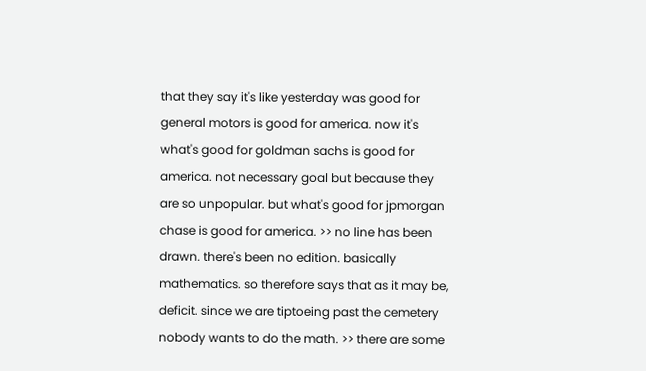that they say it's like yesterday was good for general motors is good for america. now it's what's good for goldman sachs is good for america. not necessary goal but because they are so unpopular. but what's good for jpmorgan chase is good for america. >> no line has been drawn. there's been no edition. basically mathematics. so therefore says that as it may be, deficit. since we are tiptoeing past the cemetery nobody wants to do the math. >> there are some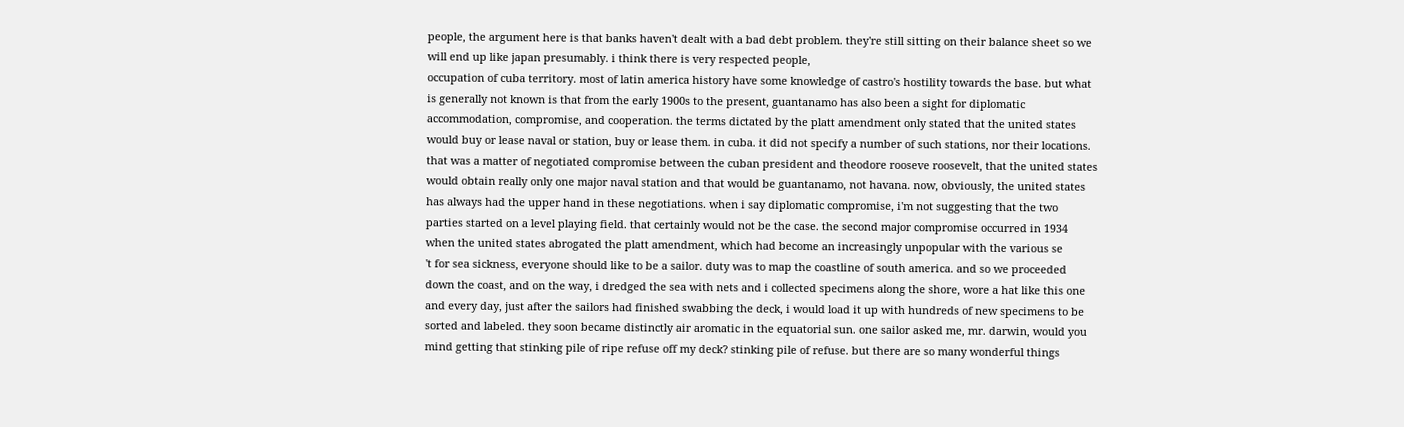people, the argument here is that banks haven't dealt with a bad debt problem. they're still sitting on their balance sheet so we will end up like japan presumably. i think there is very respected people,
occupation of cuba territory. most of latin america history have some knowledge of castro's hostility towards the base. but what is generally not known is that from the early 1900s to the present, guantanamo has also been a sight for diplomatic accommodation, compromise, and cooperation. the terms dictated by the platt amendment only stated that the united states would buy or lease naval or station, buy or lease them. in cuba. it did not specify a number of such stations, nor their locations. that was a matter of negotiated compromise between the cuban president and theodore rooseve roosevelt, that the united states would obtain really only one major naval station and that would be guantanamo, not havana. now, obviously, the united states has always had the upper hand in these negotiations. when i say diplomatic compromise, i'm not suggesting that the two parties started on a level playing field. that certainly would not be the case. the second major compromise occurred in 1934 when the united states abrogated the platt amendment, which had become an increasingly unpopular with the various se
't for sea sickness, everyone should like to be a sailor. duty was to map the coastline of south america. and so we proceeded down the coast, and on the way, i dredged the sea with nets and i collected specimens along the shore, wore a hat like this one and every day, just after the sailors had finished swabbing the deck, i would load it up with hundreds of new specimens to be sorted and labeled. they soon became distinctly air aromatic in the equatorial sun. one sailor asked me, mr. darwin, would you mind getting that stinking pile of ripe refuse off my deck? stinking pile of refuse. but there are so many wonderful things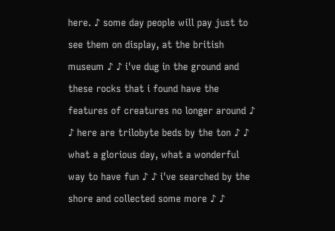here. ♪ some day people will pay just to see them on display, at the british museum ♪ ♪ i've dug in the ground and these rocks that i found have the features of creatures no longer around ♪ ♪ here are trilobyte beds by the ton ♪ ♪ what a glorious day, what a wonderful way to have fun ♪ ♪ i've searched by the shore and collected some more ♪ ♪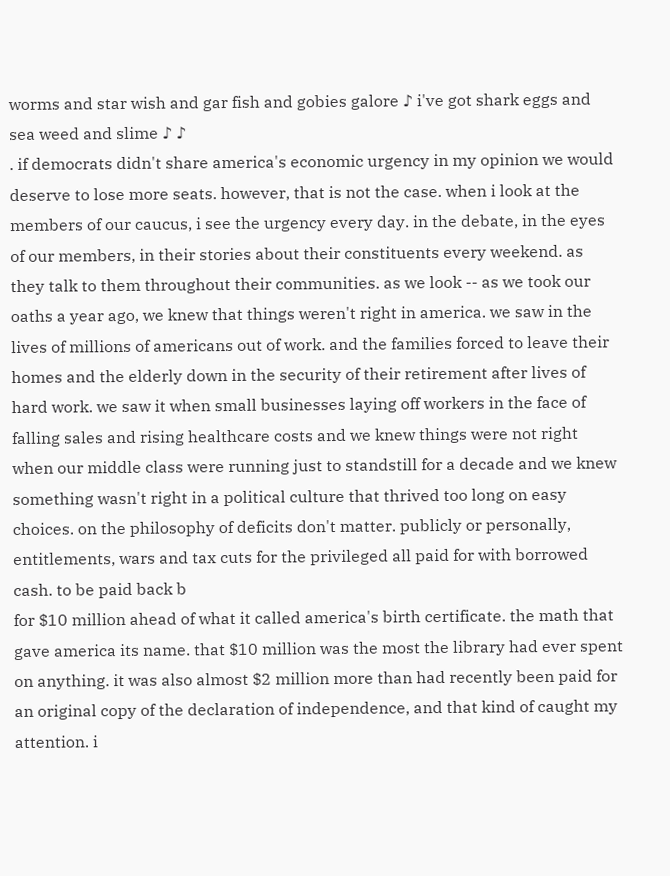worms and star wish and gar fish and gobies galore ♪ i've got shark eggs and sea weed and slime ♪ ♪
. if democrats didn't share america's economic urgency in my opinion we would deserve to lose more seats. however, that is not the case. when i look at the members of our caucus, i see the urgency every day. in the debate, in the eyes of our members, in their stories about their constituents every weekend. as they talk to them throughout their communities. as we look -- as we took our oaths a year ago, we knew that things weren't right in america. we saw in the lives of millions of americans out of work. and the families forced to leave their homes and the elderly down in the security of their retirement after lives of hard work. we saw it when small businesses laying off workers in the face of falling sales and rising healthcare costs and we knew things were not right when our middle class were running just to standstill for a decade and we knew something wasn't right in a political culture that thrived too long on easy choices. on the philosophy of deficits don't matter. publicly or personally, entitlements, wars and tax cuts for the privileged all paid for with borrowed cash. to be paid back b
for $10 million ahead of what it called america's birth certificate. the math that gave america its name. that $10 million was the most the library had ever spent on anything. it was also almost $2 million more than had recently been paid for an original copy of the declaration of independence, and that kind of caught my attention. i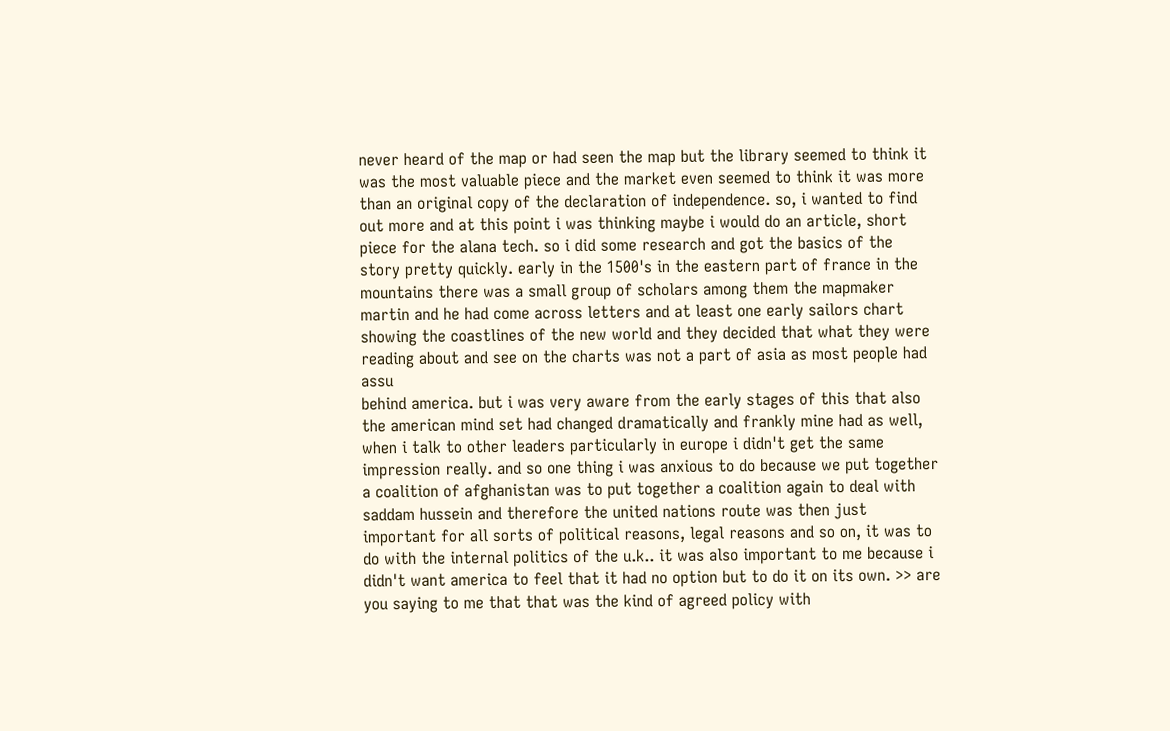never heard of the map or had seen the map but the library seemed to think it was the most valuable piece and the market even seemed to think it was more than an original copy of the declaration of independence. so, i wanted to find out more and at this point i was thinking maybe i would do an article, short piece for the alana tech. so i did some research and got the basics of the story pretty quickly. early in the 1500's in the eastern part of france in the mountains there was a small group of scholars among them the mapmaker martin and he had come across letters and at least one early sailors chart showing the coastlines of the new world and they decided that what they were reading about and see on the charts was not a part of asia as most people had assu
behind america. but i was very aware from the early stages of this that also the american mind set had changed dramatically and frankly mine had as well, when i talk to other leaders particularly in europe i didn't get the same impression really. and so one thing i was anxious to do because we put together a coalition of afghanistan was to put together a coalition again to deal with saddam hussein and therefore the united nations route was then just important for all sorts of political reasons, legal reasons and so on, it was to do with the internal politics of the u.k.. it was also important to me because i didn't want america to feel that it had no option but to do it on its own. >> are you saying to me that that was the kind of agreed policy with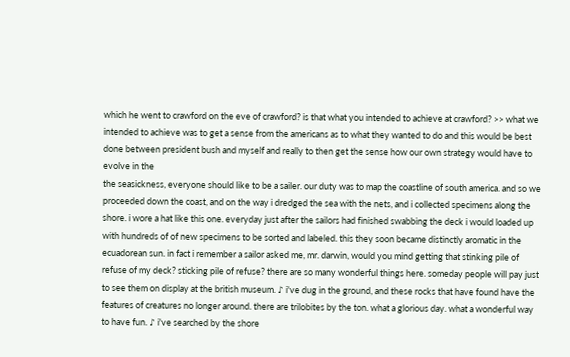which he went to crawford on the eve of crawford? is that what you intended to achieve at crawford? >> what we intended to achieve was to get a sense from the americans as to what they wanted to do and this would be best done between president bush and myself and really to then get the sense how our own strategy would have to evolve in the
the seasickness, everyone should like to be a sailer. our duty was to map the coastline of south america. and so we proceeded down the coast, and on the way i dredged the sea with the nets, and i collected specimens along the shore. i wore a hat like this one. everyday just after the sailors had finished swabbing the deck i would loaded up with hundreds of of new specimens to be sorted and labeled. this they soon became distinctly aromatic in the ecuadorean sun. in fact i remember a sailor asked me, mr. darwin, would you mind getting that stinking pile of refuse of my deck? sticking pile of refuse? there are so many wonderful things here. someday people will pay just to see them on display at the british museum. ♪ i've dug in the ground, and these rocks that have found have the features of creatures no longer around. there are trilobites by the ton. what a glorious day. what a wonderful way to have fun. ♪ i've searched by the shore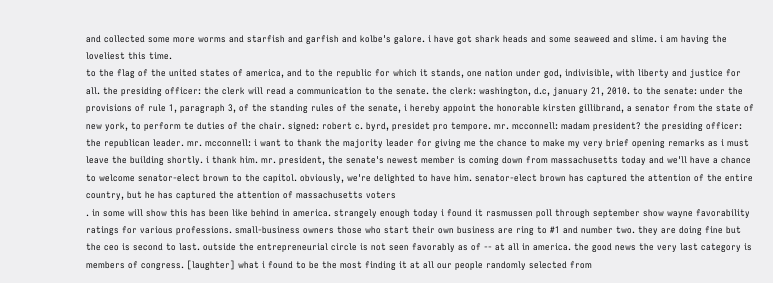and collected some more worms and starfish and garfish and kolbe's galore. i have got shark heads and some seaweed and slime. i am having the loveliest this time.
to the flag of the united states of america, and to the republic for which it stands, one nation under god, indivisible, with liberty and justice for all. the presiding officer: the clerk will read a communication to the senate. the clerk: washington, d.c, january 21, 2010. to the senate: under the provisions of rule 1, paragraph 3, of the standing rules of the senate, i hereby appoint the honorable kirsten gillibrand, a senator from the state of new york, to perform te duties of the chair. signed: robert c. byrd, presidet pro tempore. mr. mcconnell: madam president? the presiding officer: the republican leader. mr. mcconnell: i want to thank the majority leader for giving me the chance to make my very brief opening remarks as i must leave the building shortly. i thank him. mr. president, the senate's newest member is coming down from massachusetts today and we'll have a chance to welcome senator-elect brown to the capitol. obviously, we're delighted to have him. senator-elect brown has captured the attention of the entire country, but he has captured the attention of massachusetts voters
. in some will show this has been like behind in america. strangely enough today i found it rasmussen poll through september show wayne favorability ratings for various professions. small-business owners those who start their own business are ring to #1 and number two. they are doing fine but the ceo is second to last. outside the entrepreneurial circle is not seen favorably as of -- at all in america. the good news the very last category is members of congress. [laughter] what i found to be the most finding it at all our people randomly selected from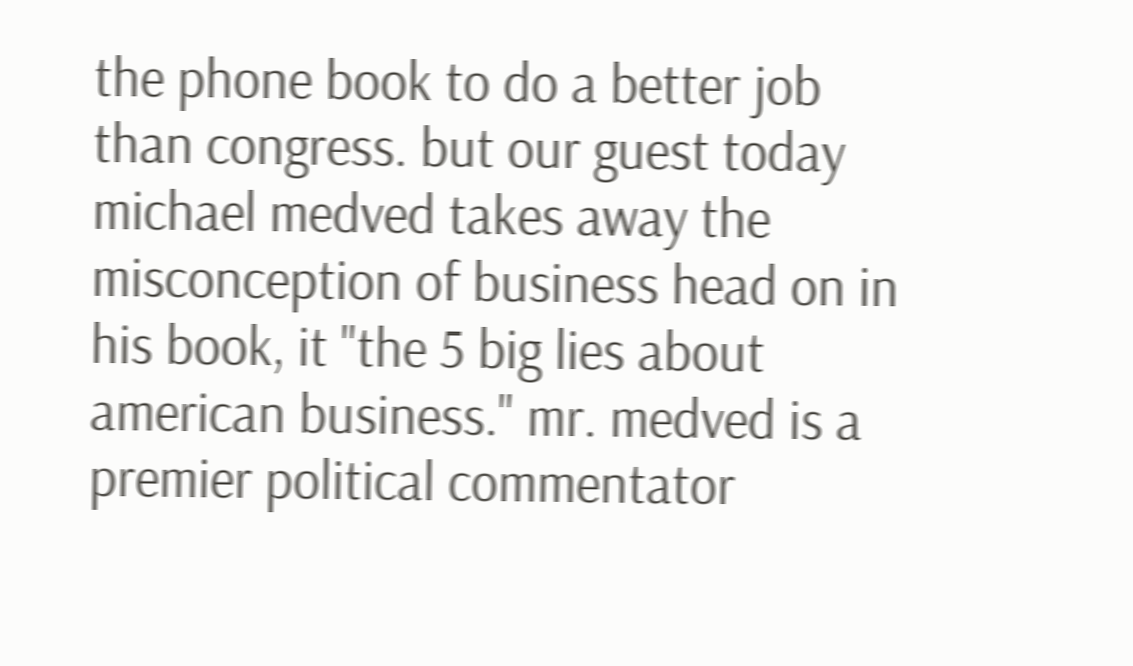the phone book to do a better job than congress. but our guest today michael medved takes away the misconception of business head on in his book, it "the 5 big lies about american business." mr. medved is a premier political commentator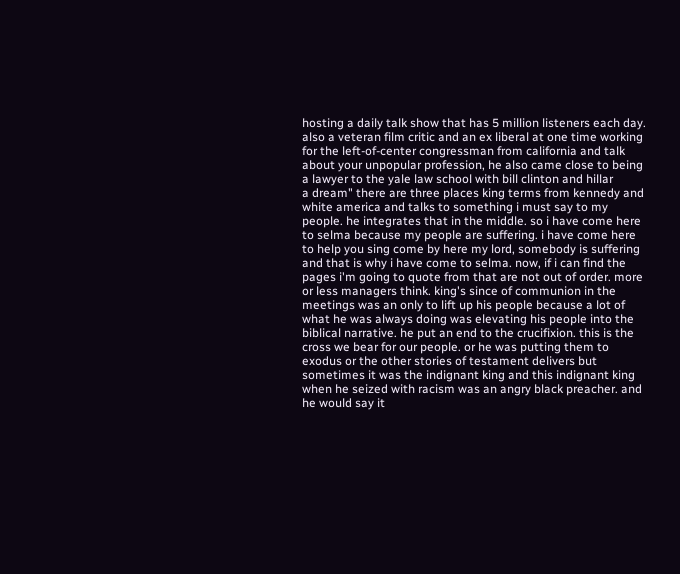hosting a daily talk show that has 5 million listeners each day. also a veteran film critic and an ex liberal at one time working for the left-of-center congressman from california and talk about your unpopular profession, he also came close to being a lawyer to the yale law school with bill clinton and hillar
a dream" there are three places king terms from kennedy and white america and talks to something i must say to my people. he integrates that in the middle. so i have come here to selma because my people are suffering. i have come here to help you sing come by here my lord, somebody is suffering and that is why i have come to selma. now, if i can find the pages i'm going to quote from that are not out of order. more or less managers think. king's since of communion in the meetings was an only to lift up his people because a lot of what he was always doing was elevating his people into the biblical narrative. he put an end to the crucifixion. this is the cross we bear for our people. or he was putting them to exodus or the other stories of testament delivers but sometimes it was the indignant king and this indignant king when he seized with racism was an angry black preacher. and he would say it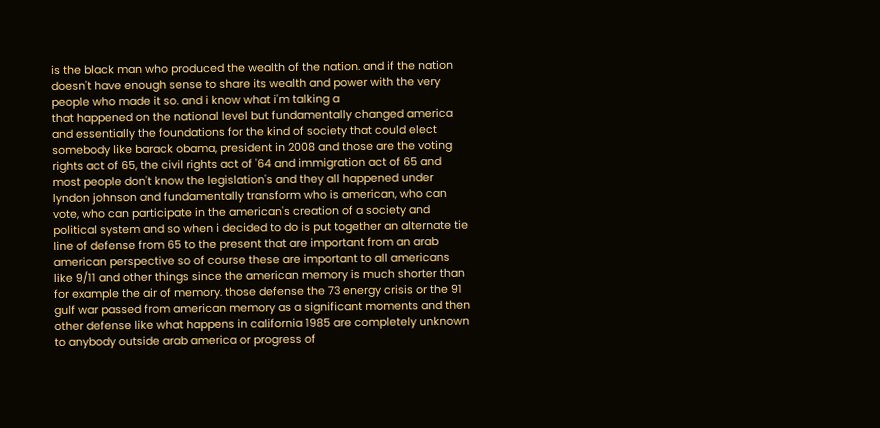is the black man who produced the wealth of the nation. and if the nation doesn't have enough sense to share its wealth and power with the very people who made it so. and i know what i'm talking a
that happened on the national level but fundamentally changed america and essentially the foundations for the kind of society that could elect somebody like barack obama, president in 2008 and those are the voting rights act of 65, the civil rights act of '64 and immigration act of 65 and most people don't know the legislation's and they all happened under lyndon johnson and fundamentally transform who is american, who can vote, who can participate in the american's creation of a society and political system and so when i decided to do is put together an alternate tie line of defense from 65 to the present that are important from an arab american perspective so of course these are important to all americans like 9/11 and other things since the american memory is much shorter than for example the air of memory. those defense the 73 energy crisis or the 91 gulf war passed from american memory as a significant moments and then other defense like what happens in california 1985 are completely unknown to anybody outside arab america or progress of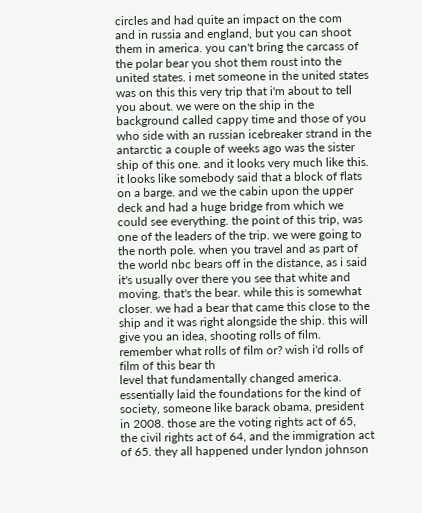circles and had quite an impact on the com
and in russia and england, but you can shoot them in america. you can't bring the carcass of the polar bear you shot them roust into the united states. i met someone in the united states was on this this very trip that i'm about to tell you about. we were on the ship in the background called cappy time and those of you who side with an russian icebreaker strand in the antarctic a couple of weeks ago was the sister ship of this one. and it looks very much like this. it looks like somebody said that a block of flats on a barge. and we the cabin upon the upper deck and had a huge bridge from which we could see everything. the point of this trip, was one of the leaders of the trip. we were going to the north pole. when you travel and as part of the world nbc bears off in the distance, as i said it's usually over there you see that white and moving. that's the bear. while this is somewhat closer. we had a bear that came this close to the ship and it was right alongside the ship. this will give you an idea, shooting rolls of film. remember what rolls of film or? wish i'd rolls of film of this bear th
level that fundamentally changed america. essentially laid the foundations for the kind of society, someone like barack obama, president in 2008. those are the voting rights act of 65, the civil rights act of 64, and the immigration act of 65. they all happened under lyndon johnson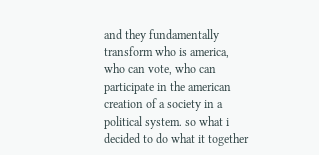and they fundamentally transform who is america, who can vote, who can participate in the american creation of a society in a political system. so what i decided to do what it together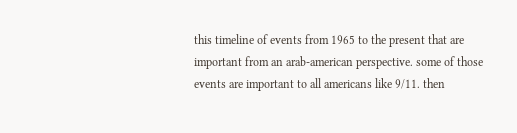this timeline of events from 1965 to the present that are important from an arab-american perspective. some of those events are important to all americans like 9/11. then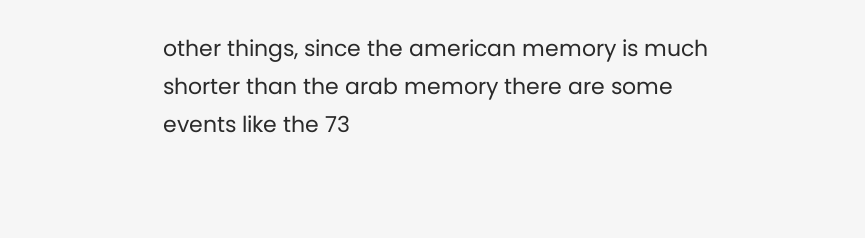other things, since the american memory is much shorter than the arab memory there are some events like the 73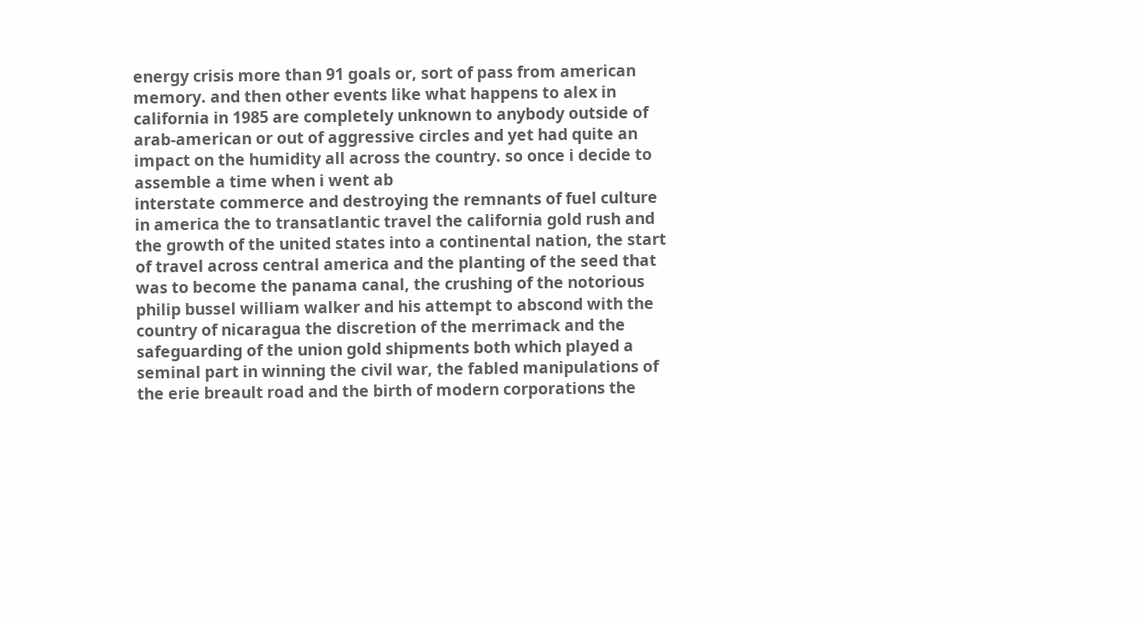energy crisis more than 91 goals or, sort of pass from american memory. and then other events like what happens to alex in california in 1985 are completely unknown to anybody outside of arab-american or out of aggressive circles and yet had quite an impact on the humidity all across the country. so once i decide to assemble a time when i went ab
interstate commerce and destroying the remnants of fuel culture in america the to transatlantic travel the california gold rush and the growth of the united states into a continental nation, the start of travel across central america and the planting of the seed that was to become the panama canal, the crushing of the notorious philip bussel william walker and his attempt to abscond with the country of nicaragua the discretion of the merrimack and the safeguarding of the union gold shipments both which played a seminal part in winning the civil war, the fabled manipulations of the erie breault road and the birth of modern corporations the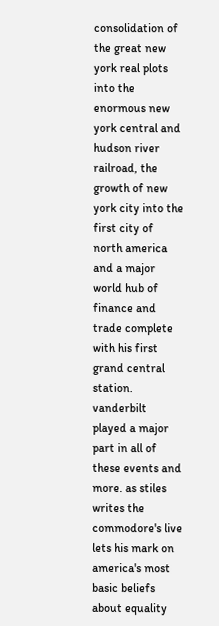consolidation of the great new york real plots into the enormous new york central and hudson river railroad, the growth of new york city into the first city of north america and a major world hub of finance and trade complete with his first grand central station. vanderbilt played a major part in all of these events and more. as stiles writes the commodore's live lets his mark on america's most basic beliefs about equality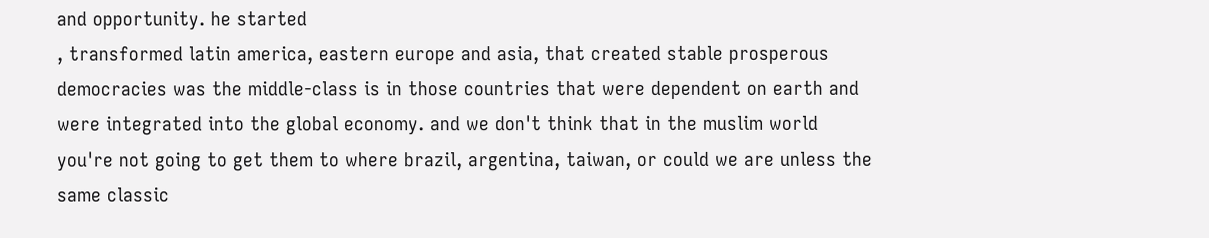and opportunity. he started
, transformed latin america, eastern europe and asia, that created stable prosperous democracies was the middle-class is in those countries that were dependent on earth and were integrated into the global economy. and we don't think that in the muslim world you're not going to get them to where brazil, argentina, taiwan, or could we are unless the same classic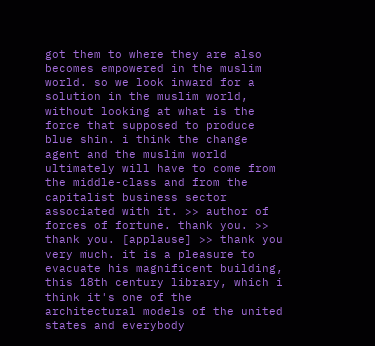got them to where they are also becomes empowered in the muslim world. so we look inward for a solution in the muslim world, without looking at what is the force that supposed to produce blue shin. i think the change agent and the muslim world ultimately will have to come from the middle-class and from the capitalist business sector associated with it. >> author of forces of fortune. thank you. >> thank you. [applause] >> thank you very much. it is a pleasure to evacuate his magnificent building, this 18th century library, which i think it's one of the architectural models of the united states and everybody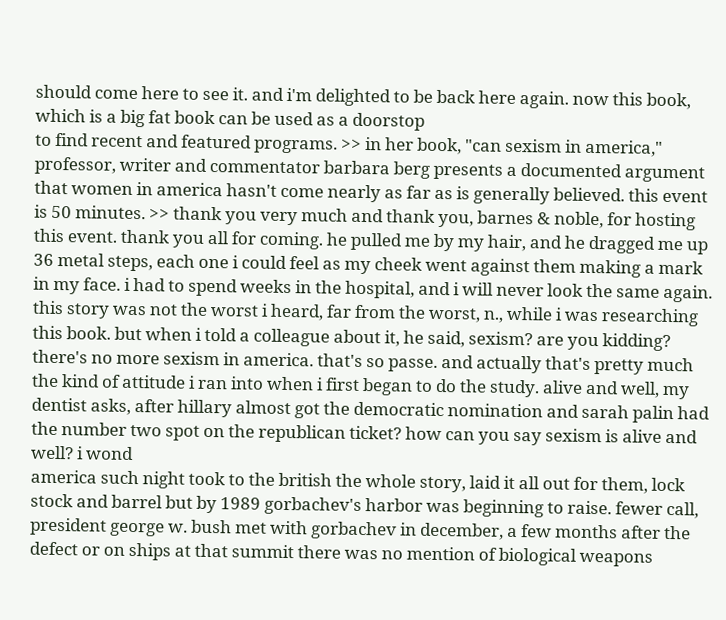should come here to see it. and i'm delighted to be back here again. now this book, which is a big fat book can be used as a doorstop
to find recent and featured programs. >> in her book, "can sexism in america," professor, writer and commentator barbara berg presents a documented argument that women in america hasn't come nearly as far as is generally believed. this event is 50 minutes. >> thank you very much and thank you, barnes & noble, for hosting this event. thank you all for coming. he pulled me by my hair, and he dragged me up 36 metal steps, each one i could feel as my cheek went against them making a mark in my face. i had to spend weeks in the hospital, and i will never look the same again. this story was not the worst i heard, far from the worst, n., while i was researching this book. but when i told a colleague about it, he said, sexism? are you kidding? there's no more sexism in america. that's so passe. and actually that's pretty much the kind of attitude i ran into when i first began to do the study. alive and well, my dentist asks, after hillary almost got the democratic nomination and sarah palin had the number two spot on the republican ticket? how can you say sexism is alive and well? i wond
america such night took to the british the whole story, laid it all out for them, lock stock and barrel but by 1989 gorbachev's harbor was beginning to raise. fewer call, president george w. bush met with gorbachev in december, a few months after the defect or on ships at that summit there was no mention of biological weapons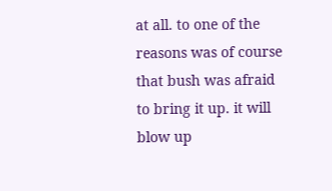at all. to one of the reasons was of course that bush was afraid to bring it up. it will blow up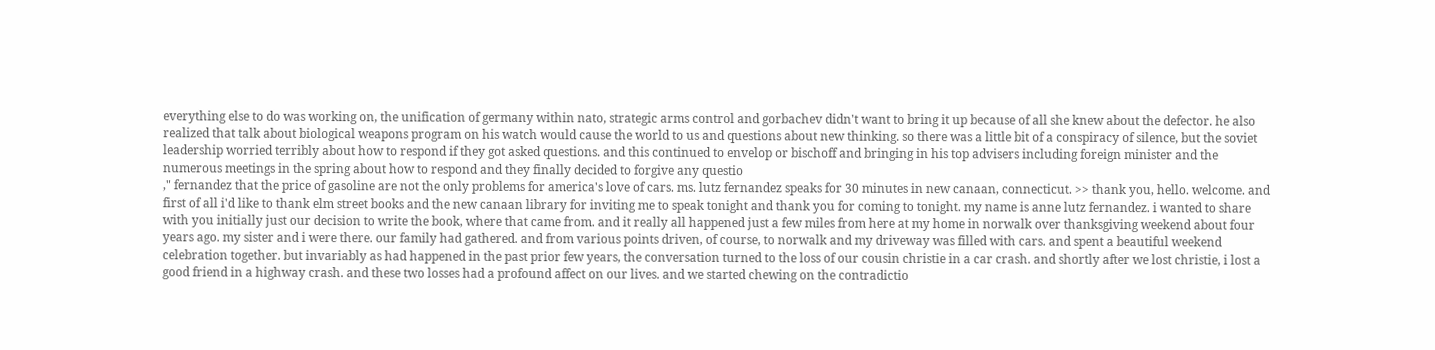everything else to do was working on, the unification of germany within nato, strategic arms control and gorbachev didn't want to bring it up because of all she knew about the defector. he also realized that talk about biological weapons program on his watch would cause the world to us and questions about new thinking. so there was a little bit of a conspiracy of silence, but the soviet leadership worried terribly about how to respond if they got asked questions. and this continued to envelop or bischoff and bringing in his top advisers including foreign minister and the numerous meetings in the spring about how to respond and they finally decided to forgive any questio
," fernandez that the price of gasoline are not the only problems for america's love of cars. ms. lutz fernandez speaks for 30 minutes in new canaan, connecticut. >> thank you, hello. welcome. and first of all i'd like to thank elm street books and the new canaan library for inviting me to speak tonight and thank you for coming to tonight. my name is anne lutz fernandez. i wanted to share with you initially just our decision to write the book, where that came from. and it really all happened just a few miles from here at my home in norwalk over thanksgiving weekend about four years ago. my sister and i were there. our family had gathered. and from various points driven, of course, to norwalk and my driveway was filled with cars. and spent a beautiful weekend celebration together. but invariably as had happened in the past prior few years, the conversation turned to the loss of our cousin christie in a car crash. and shortly after we lost christie, i lost a good friend in a highway crash. and these two losses had a profound affect on our lives. and we started chewing on the contradictio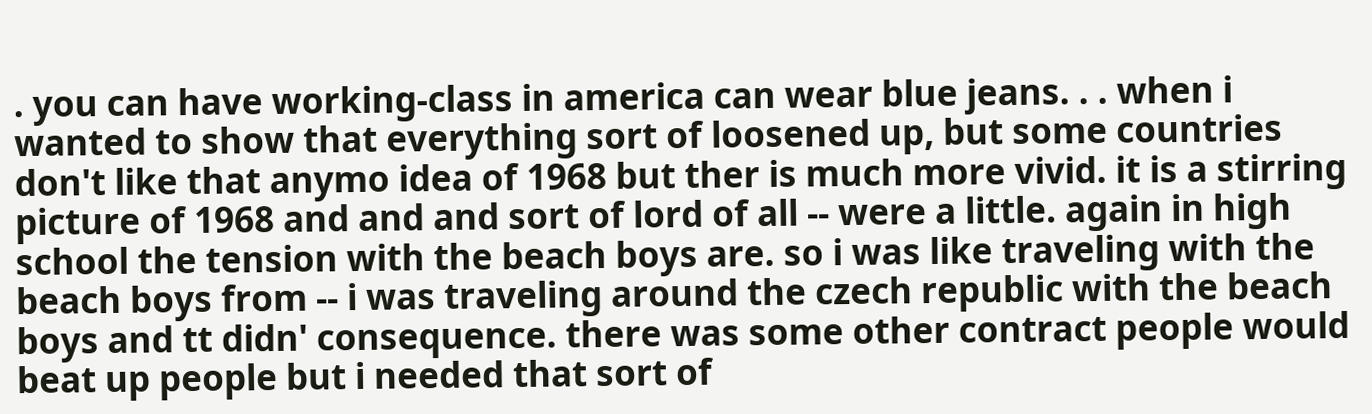. you can have working-class in america can wear blue jeans. . . when i wanted to show that everything sort of loosened up, but some countries don't like that anymo idea of 1968 but ther is much more vivid. it is a stirring picture of 1968 and and and sort of lord of all -- were a little. again in high school the tension with the beach boys are. so i was like traveling with the beach boys from -- i was traveling around the czech republic with the beach boys and tt didn' consequence. there was some other contract people would beat up people but i needed that sort of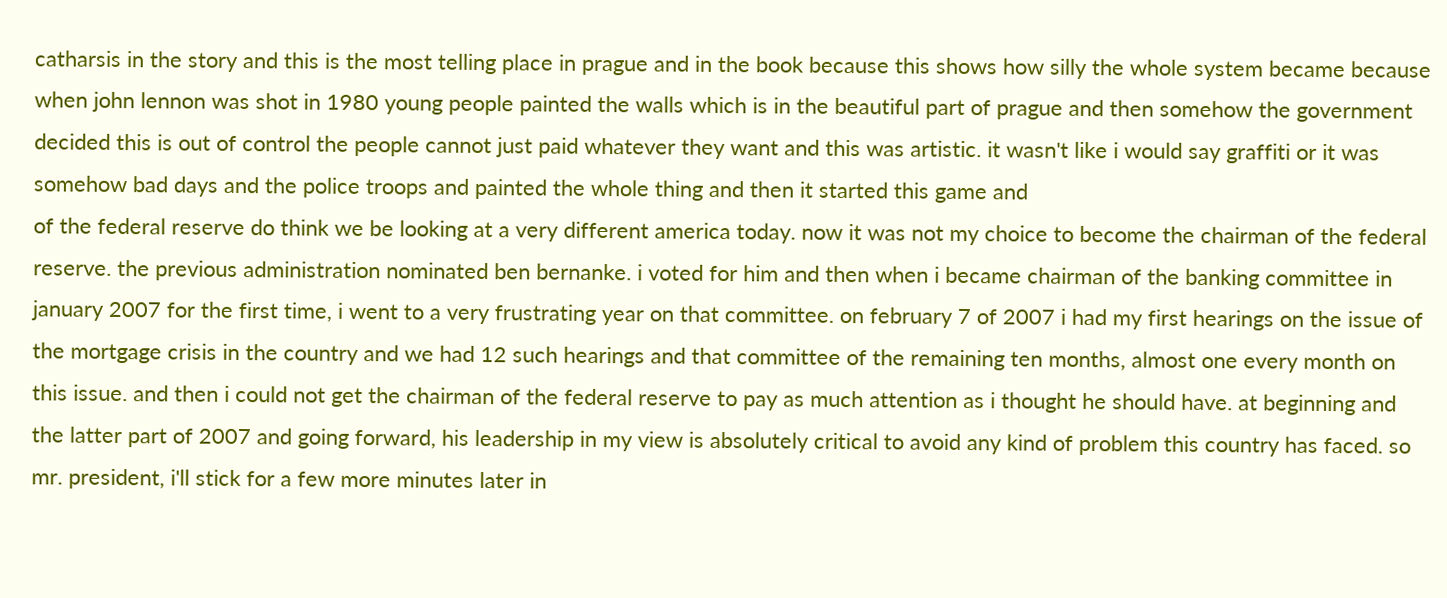catharsis in the story and this is the most telling place in prague and in the book because this shows how silly the whole system became because when john lennon was shot in 1980 young people painted the walls which is in the beautiful part of prague and then somehow the government decided this is out of control the people cannot just paid whatever they want and this was artistic. it wasn't like i would say graffiti or it was somehow bad days and the police troops and painted the whole thing and then it started this game and
of the federal reserve do think we be looking at a very different america today. now it was not my choice to become the chairman of the federal reserve. the previous administration nominated ben bernanke. i voted for him and then when i became chairman of the banking committee in january 2007 for the first time, i went to a very frustrating year on that committee. on february 7 of 2007 i had my first hearings on the issue of the mortgage crisis in the country and we had 12 such hearings and that committee of the remaining ten months, almost one every month on this issue. and then i could not get the chairman of the federal reserve to pay as much attention as i thought he should have. at beginning and the latter part of 2007 and going forward, his leadership in my view is absolutely critical to avoid any kind of problem this country has faced. so mr. president, i'll stick for a few more minutes later in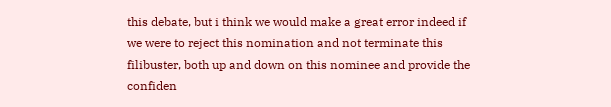this debate, but i think we would make a great error indeed if we were to reject this nomination and not terminate this filibuster, both up and down on this nominee and provide the confiden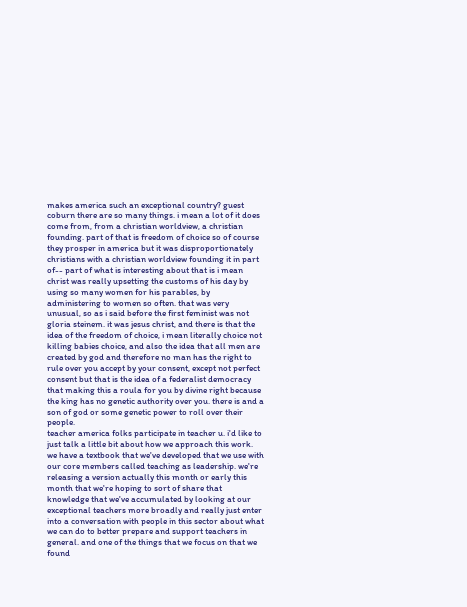makes america such an exceptional country? guest coburn there are so many things. i mean a lot of it does come from, from a christian worldview, a christian founding. part of that is freedom of choice so of course they prosper in america but it was disproportionately christians with a christian worldview founding it in part of-- part of what is interesting about that is i mean christ was really upsetting the customs of his day by using so many women for his parables, by administering to women so often. that was very unusual, so as i said before the first feminist was not gloria steinem. it was jesus christ, and there is that the idea of the freedom of choice, i mean literally choice not killing babies choice, and also the idea that all men are created by god and therefore no man has the right to rule over you accept by your consent, except not perfect consent but that is the idea of a federalist democracy that making this a roula for you by divine right because the king has no genetic authority over you. there is and a son of god or some genetic power to roll over their people.
teacher america folks participate in teacher u. i'd like to just talk a little bit about how we approach this work. we have a textbook that we've developed that we use with our core members called teaching as leadership. we're releasing a version actually this month or early this month that we're hoping to sort of share that knowledge that we've accumulated by looking at our exceptional teachers more broadly and really just enter into a conversation with people in this sector about what we can do to better prepare and support teachers in general. and one of the things that we focus on that we found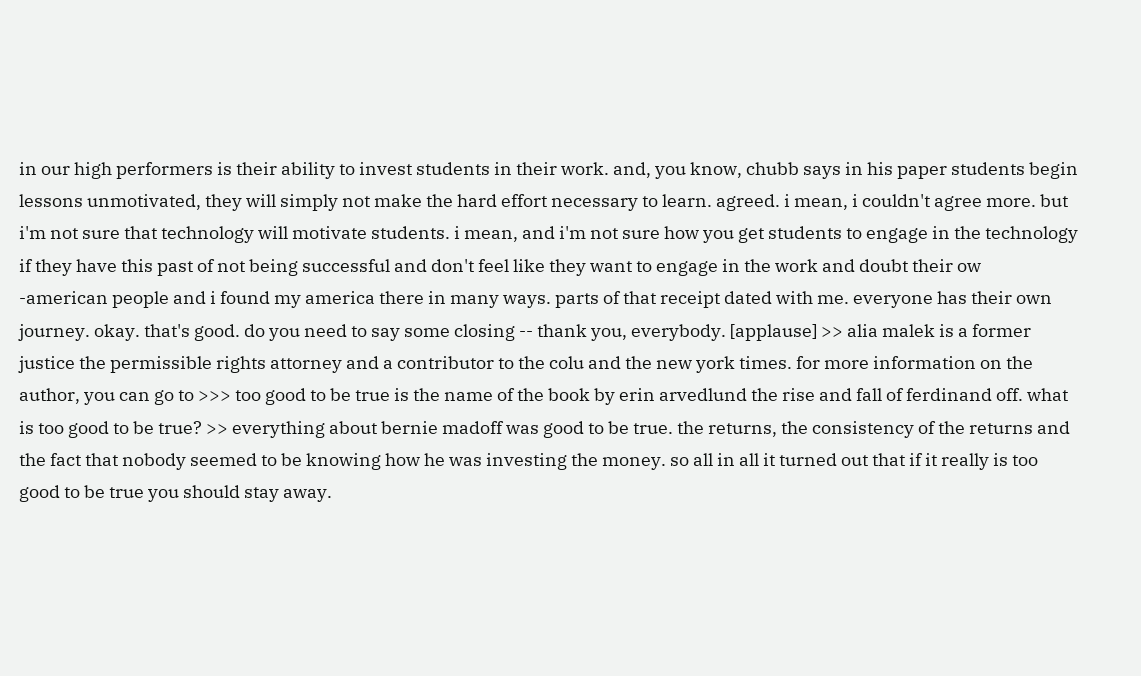in our high performers is their ability to invest students in their work. and, you know, chubb says in his paper students begin lessons unmotivated, they will simply not make the hard effort necessary to learn. agreed. i mean, i couldn't agree more. but i'm not sure that technology will motivate students. i mean, and i'm not sure how you get students to engage in the technology if they have this past of not being successful and don't feel like they want to engage in the work and doubt their ow
-american people and i found my america there in many ways. parts of that receipt dated with me. everyone has their own journey. okay. that's good. do you need to say some closing -- thank you, everybody. [applause] >> alia malek is a former justice the permissible rights attorney and a contributor to the colu and the new york times. for more information on the author, you can go to >>> too good to be true is the name of the book by erin arvedlund the rise and fall of ferdinand off. what is too good to be true? >> everything about bernie madoff was good to be true. the returns, the consistency of the returns and the fact that nobody seemed to be knowing how he was investing the money. so all in all it turned out that if it really is too good to be true you should stay away.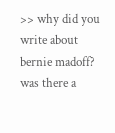>> why did you write about bernie madoff? was there a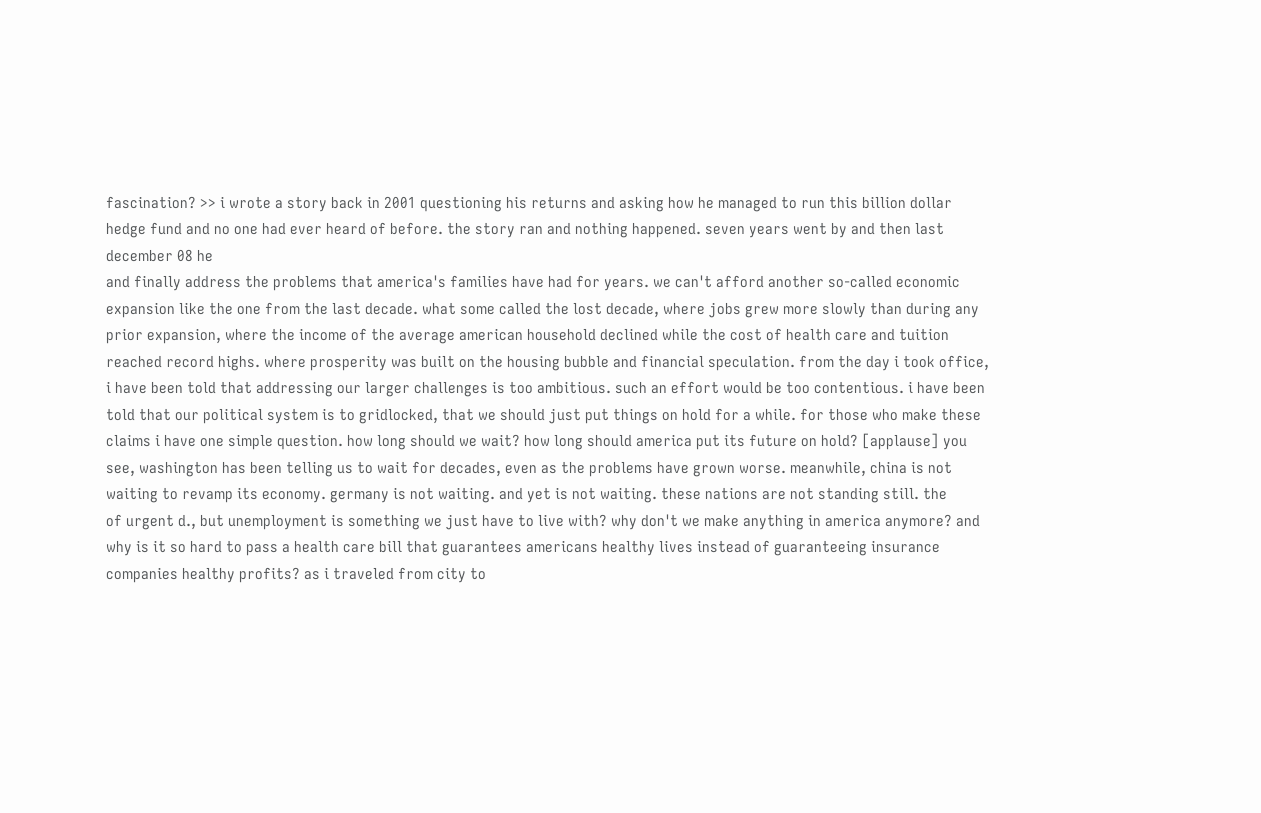fascination? >> i wrote a story back in 2001 questioning his returns and asking how he managed to run this billion dollar hedge fund and no one had ever heard of before. the story ran and nothing happened. seven years went by and then last december 08 he
and finally address the problems that america's families have had for years. we can't afford another so-called economic expansion like the one from the last decade. what some called the lost decade, where jobs grew more slowly than during any prior expansion, where the income of the average american household declined while the cost of health care and tuition reached record highs. where prosperity was built on the housing bubble and financial speculation. from the day i took office, i have been told that addressing our larger challenges is too ambitious. such an effort would be too contentious. i have been told that our political system is to gridlocked, that we should just put things on hold for a while. for those who make these claims i have one simple question. how long should we wait? how long should america put its future on hold? [applause] you see, washington has been telling us to wait for decades, even as the problems have grown worse. meanwhile, china is not waiting to revamp its economy. germany is not waiting. and yet is not waiting. these nations are not standing still. the
of urgent d., but unemployment is something we just have to live with? why don't we make anything in america anymore? and why is it so hard to pass a health care bill that guarantees americans healthy lives instead of guaranteeing insurance companies healthy profits? as i traveled from city to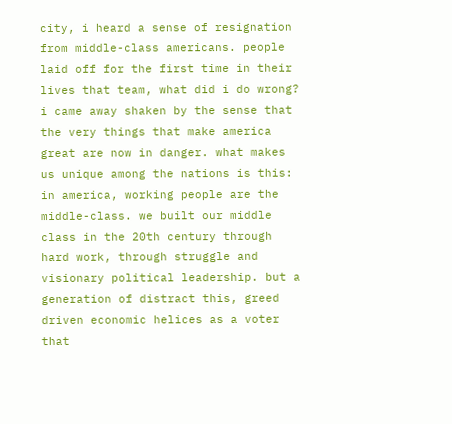city, i heard a sense of resignation from middle-class americans. people laid off for the first time in their lives that team, what did i do wrong? i came away shaken by the sense that the very things that make america great are now in danger. what makes us unique among the nations is this: in america, working people are the middle-class. we built our middle class in the 20th century through hard work, through struggle and visionary political leadership. but a generation of distract this, greed driven economic helices as a voter that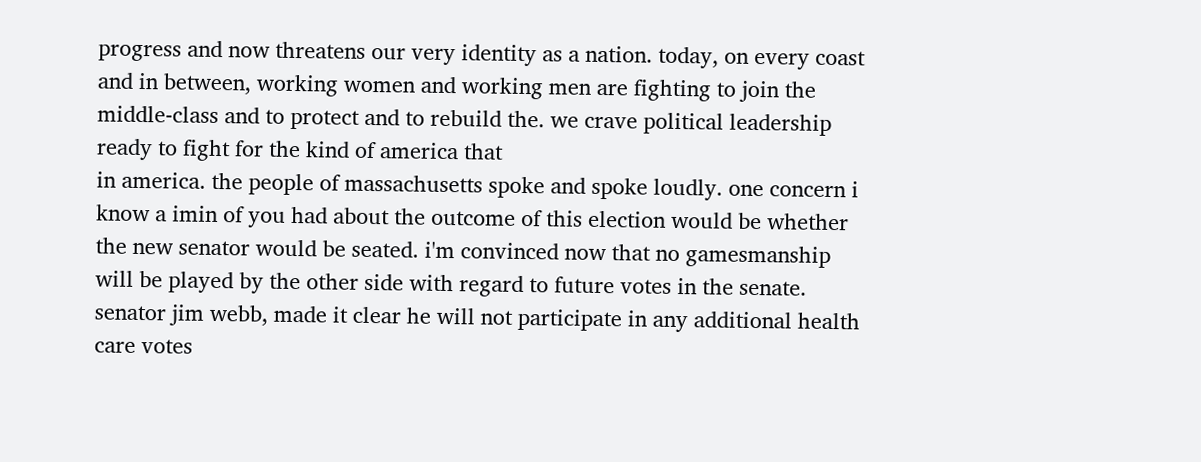progress and now threatens our very identity as a nation. today, on every coast and in between, working women and working men are fighting to join the middle-class and to protect and to rebuild the. we crave political leadership ready to fight for the kind of america that
in america. the people of massachusetts spoke and spoke loudly. one concern i know a imin of you had about the outcome of this election would be whether the new senator would be seated. i'm convinced now that no gamesmanship will be played by the other side with regard to future votes in the senate. senator jim webb, made it clear he will not participate in any additional health care votes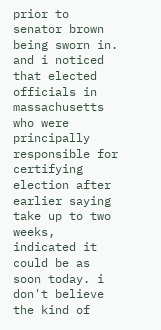prior to senator brown being sworn in. and i noticed that elected officials in massachusetts who were principally responsible for certifying election after earlier saying take up to two weeks, indicated it could be as soon today. i don't believe the kind of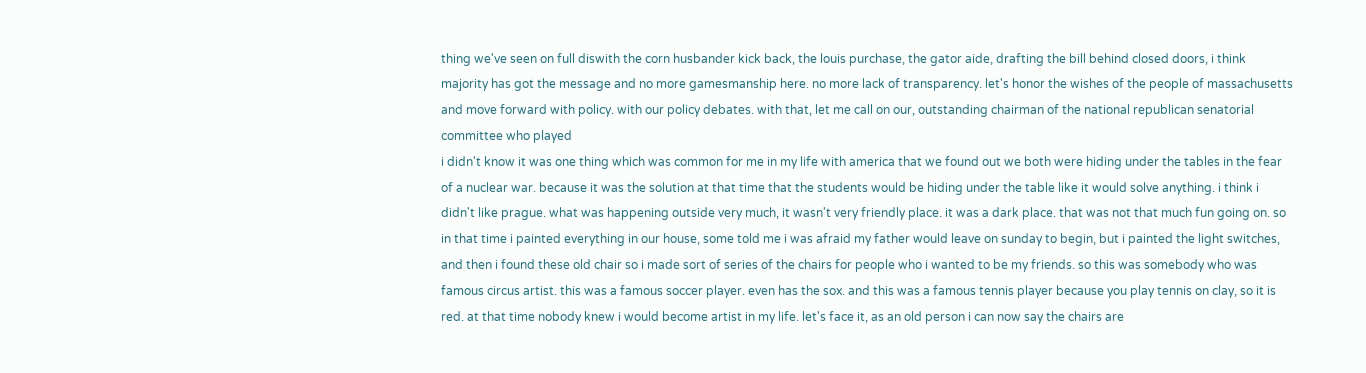thing we've seen on full diswith the corn husbander kick back, the louis purchase, the gator aide, drafting the bill behind closed doors, i think majority has got the message and no more gamesmanship here. no more lack of transparency. let's honor the wishes of the people of massachusetts and move forward with policy. with our policy debates. with that, let me call on our, outstanding chairman of the national republican senatorial committee who played
i didn't know it was one thing which was common for me in my life with america that we found out we both were hiding under the tables in the fear of a nuclear war. because it was the solution at that time that the students would be hiding under the table like it would solve anything. i think i didn't like prague. what was happening outside very much, it wasn't very friendly place. it was a dark place. that was not that much fun going on. so in that time i painted everything in our house, some told me i was afraid my father would leave on sunday to begin, but i painted the light switches, and then i found these old chair so i made sort of series of the chairs for people who i wanted to be my friends. so this was somebody who was famous circus artist. this was a famous soccer player. even has the sox. and this was a famous tennis player because you play tennis on clay, so it is red. at that time nobody knew i would become artist in my life. let's face it, as an old person i can now say the chairs are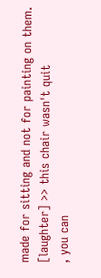made for sitting and not for painting on them. [laughter] >> this chair wasn't quit
, you can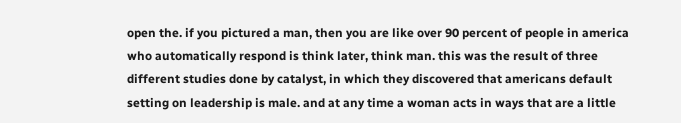open the. if you pictured a man, then you are like over 90 percent of people in america who automatically respond is think later, think man. this was the result of three different studies done by catalyst, in which they discovered that americans default setting on leadership is male. and at any time a woman acts in ways that are a little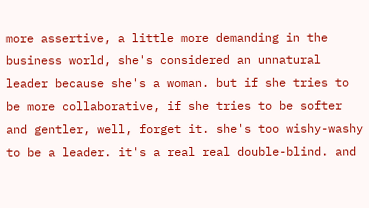more assertive, a little more demanding in the business world, she's considered an unnatural leader because she's a woman. but if she tries to be more collaborative, if she tries to be softer and gentler, well, forget it. she's too wishy-washy to be a leader. it's a real real double-blind. and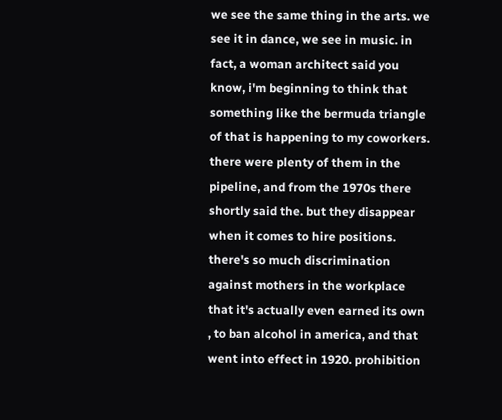we see the same thing in the arts. we see it in dance, we see in music. in fact, a woman architect said you know, i'm beginning to think that something like the bermuda triangle of that is happening to my coworkers. there were plenty of them in the pipeline, and from the 1970s there shortly said the. but they disappear when it comes to hire positions. there's so much discrimination against mothers in the workplace that it's actually even earned its own
, to ban alcohol in america, and that went into effect in 1920. prohibition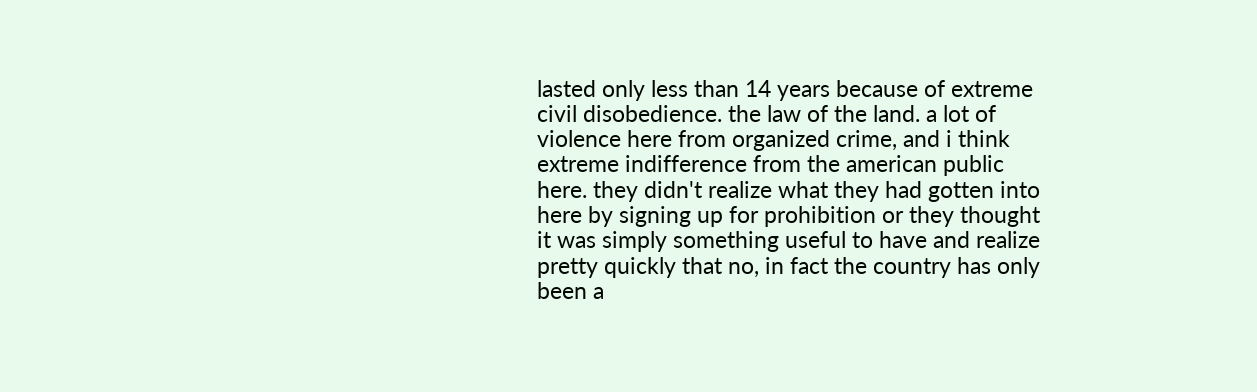lasted only less than 14 years because of extreme civil disobedience. the law of the land. a lot of violence here from organized crime, and i think extreme indifference from the american public here. they didn't realize what they had gotten into here by signing up for prohibition or they thought it was simply something useful to have and realize pretty quickly that no, in fact the country has only been a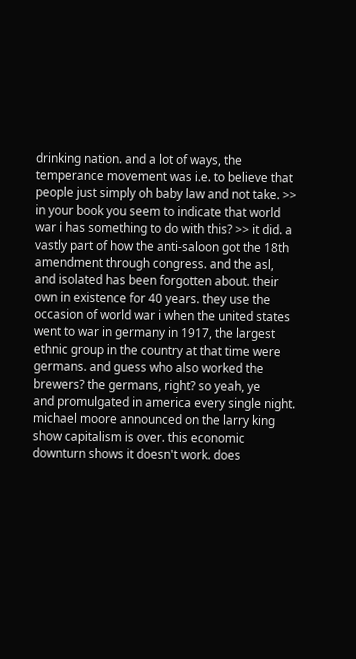drinking nation. and a lot of ways, the temperance movement was i.e. to believe that people just simply oh baby law and not take. >> in your book you seem to indicate that world war i has something to do with this? >> it did. a vastly part of how the anti-saloon got the 18th amendment through congress. and the asl, and isolated has been forgotten about. their own in existence for 40 years. they use the occasion of world war i when the united states went to war in germany in 1917, the largest ethnic group in the country at that time were germans. and guess who also worked the brewers? the germans, right? so yeah, ye
and promulgated in america every single night. michael moore announced on the larry king show capitalism is over. this economic downturn shows it doesn't work. does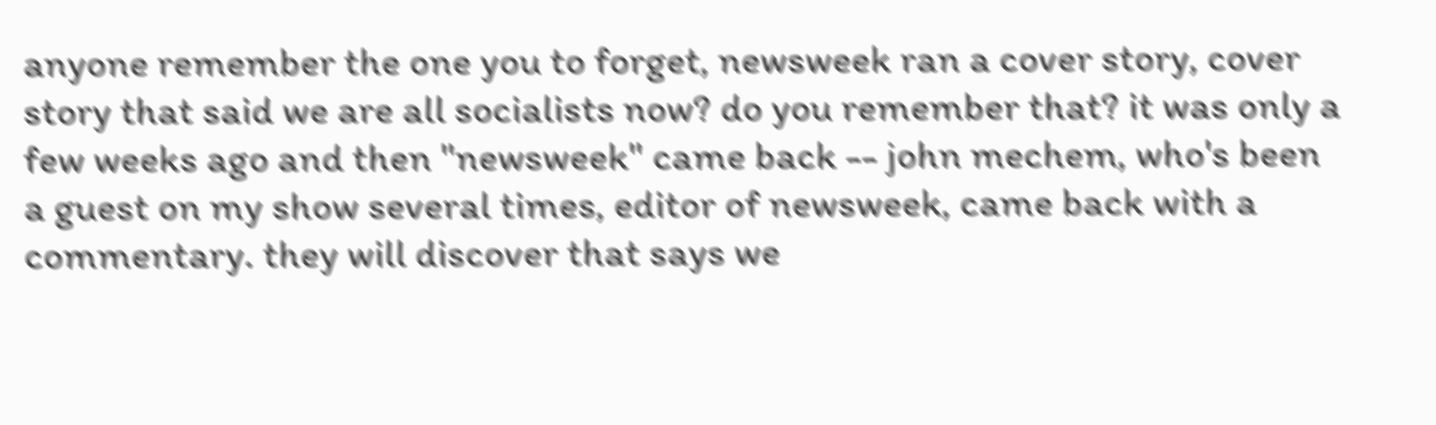anyone remember the one you to forget, newsweek ran a cover story, cover story that said we are all socialists now? do you remember that? it was only a few weeks ago and then "newsweek" came back -- john mechem, who's been a guest on my show several times, editor of newsweek, came back with a commentary. they will discover that says we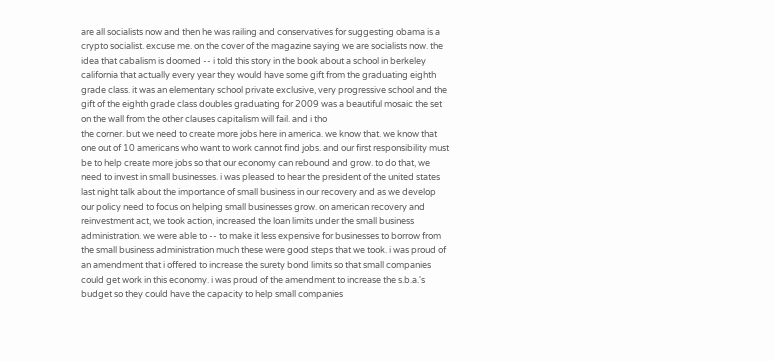are all socialists now and then he was railing and conservatives for suggesting obama is a crypto socialist. excuse me. on the cover of the magazine saying we are socialists now. the idea that cabalism is doomed -- i told this story in the book about a school in berkeley california that actually every year they would have some gift from the graduating eighth grade class. it was an elementary school private exclusive, very progressive school and the gift of the eighth grade class doubles graduating for 2009 was a beautiful mosaic the set on the wall from the other clauses capitalism will fail. and i tho
the corner. but we need to create more jobs here in america. we know that. we know that one out of 10 americans who want to work cannot find jobs. and our first responsibility must be to help create more jobs so that our economy can rebound and grow. to do that, we need to invest in small businesses. i was pleased to hear the president of the united states last night talk about the importance of small business in our recovery and as we develop our policy need to focus on helping small businesses grow. on american recovery and reinvestment act, we took action, increased the loan limits under the small business administration. we were able to -- to make it less expensive for businesses to borrow from the small business administration much these were good steps that we took. i was proud of an amendment that i offered to increase the surety bond limits so that small companies could get work in this economy. i was proud of the amendment to increase the s.b.a.'s budget so they could have the capacity to help small companies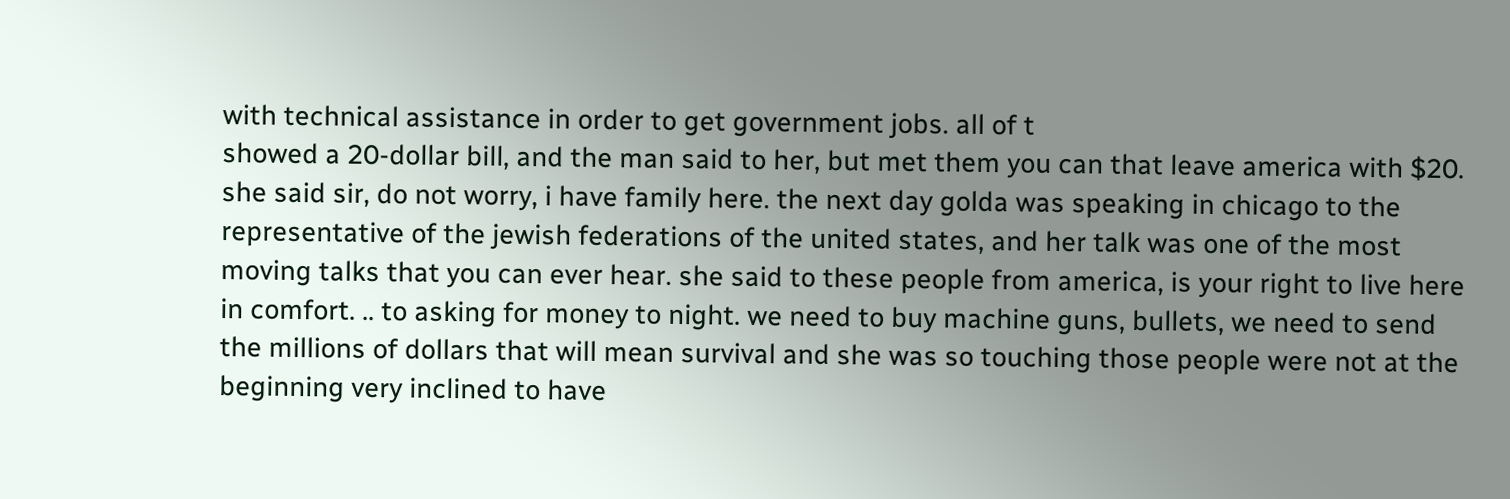with technical assistance in order to get government jobs. all of t
showed a 20-dollar bill, and the man said to her, but met them you can that leave america with $20. she said sir, do not worry, i have family here. the next day golda was speaking in chicago to the representative of the jewish federations of the united states, and her talk was one of the most moving talks that you can ever hear. she said to these people from america, is your right to live here in comfort. .. to asking for money to night. we need to buy machine guns, bullets, we need to send the millions of dollars that will mean survival and she was so touching those people were not at the beginning very inclined to have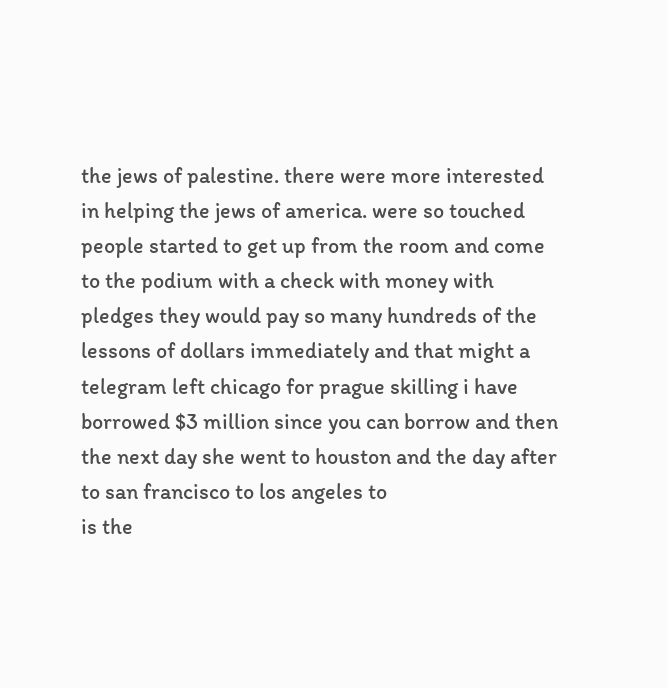the jews of palestine. there were more interested in helping the jews of america. were so touched people started to get up from the room and come to the podium with a check with money with pledges they would pay so many hundreds of the lessons of dollars immediately and that might a telegram left chicago for prague skilling i have borrowed $3 million since you can borrow and then the next day she went to houston and the day after to san francisco to los angeles to
is the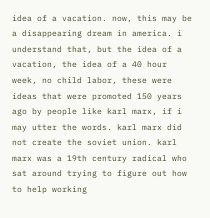idea of a vacation. now, this may be a disappearing dream in america. i understand that, but the idea of a vacation, the idea of a 40 hour week, no child labor, these were ideas that were promoted 150 years ago by people like karl marx, if i may utter the words. karl marx did not create the soviet union. karl marx was a 19th century radical who sat around trying to figure out how to help working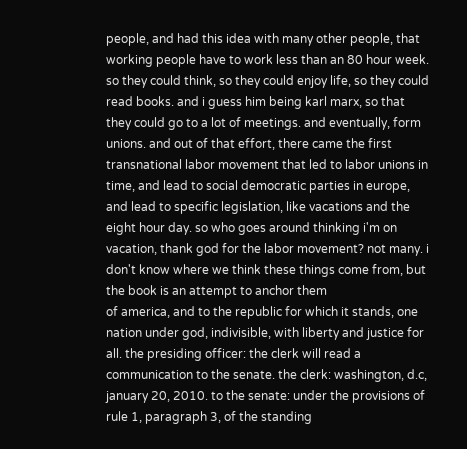people, and had this idea with many other people, that working people have to work less than an 80 hour week. so they could think, so they could enjoy life, so they could read books. and i guess him being karl marx, so that they could go to a lot of meetings. and eventually, form unions. and out of that effort, there came the first transnational labor movement that led to labor unions in time, and lead to social democratic parties in europe, and lead to specific legislation, like vacations and the eight hour day. so who goes around thinking i'm on vacation, thank god for the labor movement? not many. i don't know where we think these things come from, but the book is an attempt to anchor them
of america, and to the republic for which it stands, one nation under god, indivisible, with liberty and justice for all. the presiding officer: the clerk will read a communication to the senate. the clerk: washington, d.c, january 20, 2010. to the senate: under the provisions of rule 1, paragraph 3, of the standing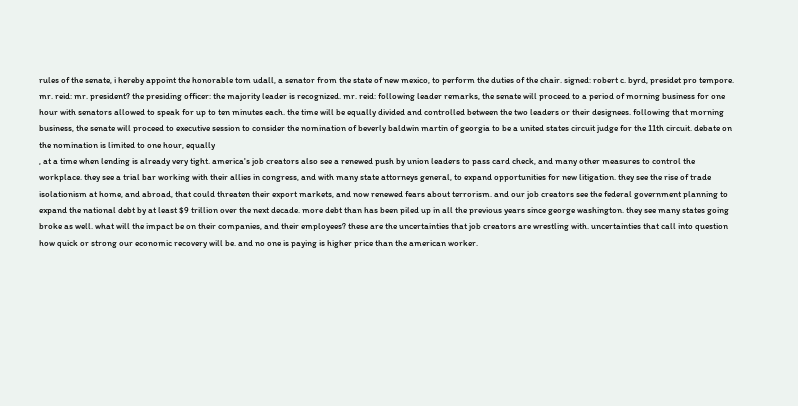rules of the senate, i hereby appoint the honorable tom udall, a senator from the state of new mexico, to perform the duties of the chair. signed: robert c. byrd, presidet pro tempore. mr. reid: mr. president? the presiding officer: the majority leader is recognized. mr. reid: following leader remarks, the senate will proceed to a period of morning business for one hour with senators allowed to speak for up to ten minutes each. the time will be equally divided and controlled between the two leaders or their designees. following that morning business, the senate will proceed to executive session to consider the nomination of beverly baldwin martin of georgia to be a united states circuit judge for the 11th circuit. debate on the nomination is limited to one hour, equally
, at a time when lending is already very tight. america's job creators also see a renewed push by union leaders to pass card check, and many other measures to control the workplace. they see a trial bar working with their allies in congress, and with many state attorneys general, to expand opportunities for new litigation. they see the rise of trade isolationism at home, and abroad, that could threaten their export markets, and now renewed fears about terrorism. and our job creators see the federal government planning to expand the national debt by at least $9 trillion over the next decade. more debt than has been piled up in all the previous years since george washington. they see many states going broke as well. what will the impact be on their companies, and their employees? these are the uncertainties that job creators are wrestling with. uncertainties that call into question how quick or strong our economic recovery will be. and no one is paying is higher price than the american worker.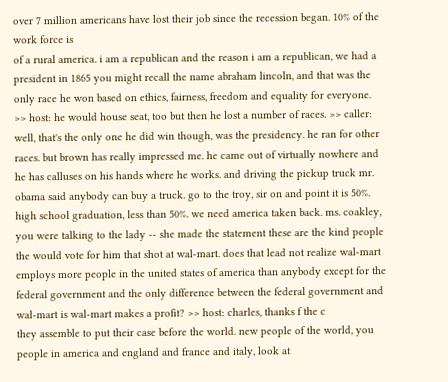over 7 million americans have lost their job since the recession began. 10% of the work force is
of a rural america. i am a republican and the reason i am a republican, we had a president in 1865 you might recall the name abraham lincoln, and that was the only race he won based on ethics, fairness, freedom and equality for everyone. >> host: he would house seat, too but then he lost a number of races. >> caller: well, that's the only one he did win though, was the presidency. he ran for other races. but brown has really impressed me. he came out of virtually nowhere and he has calluses on his hands where he works. and driving the pickup truck mr. obama said anybody can buy a truck. go to the troy, sir on and point it is 50%. high school graduation, less than 50%. we need america taken back. ms. coakley, you were talking to the lady -- she made the statement these are the kind people the would vote for him that shot at wal-mart. does that lead not realize wal-mart employs more people in the united states of america than anybody except for the federal government and the only difference between the federal government and wal-mart is wal-mart makes a profit? >> host: charles, thanks f the c
they assemble to put their case before the world. new people of the world, you people in america and england and france and italy, look at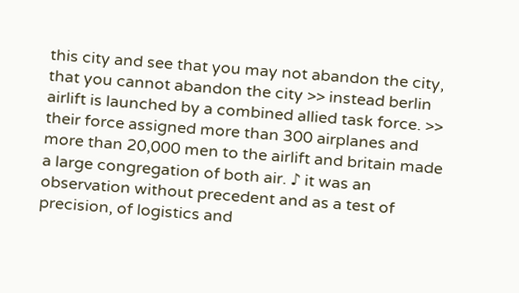this city and see that you may not abandon the city, that you cannot abandon the city >> instead berlin airlift is launched by a combined allied task force. >> their force assigned more than 300 airplanes and more than 20,000 men to the airlift and britain made a large congregation of both air. ♪ it was an observation without precedent and as a test of precision, of logistics and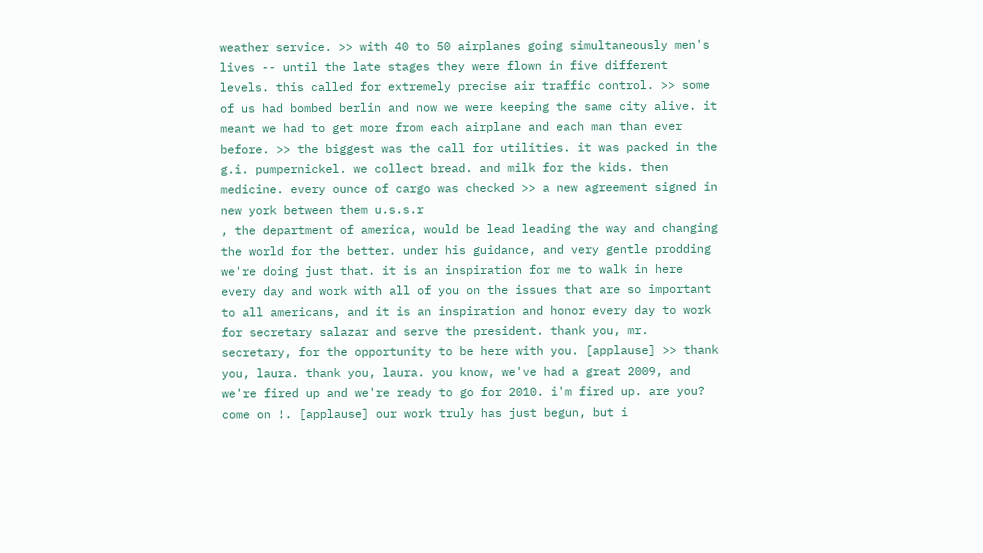weather service. >> with 40 to 50 airplanes going simultaneously men's lives -- until the late stages they were flown in five different levels. this called for extremely precise air traffic control. >> some of us had bombed berlin and now we were keeping the same city alive. it meant we had to get more from each airplane and each man than ever before. >> the biggest was the call for utilities. it was packed in the g.i. pumpernickel. we collect bread. and milk for the kids. then medicine. every ounce of cargo was checked >> a new agreement signed in new york between them u.s.s.r
, the department of america, would be lead leading the way and changing the world for the better. under his guidance, and very gentle prodding we're doing just that. it is an inspiration for me to walk in here every day and work with all of you on the issues that are so important to all americans, and it is an inspiration and honor every day to work for secretary salazar and serve the president. thank you, mr. secretary, for the opportunity to be here with you. [applause] >> thank you, laura. thank you, laura. you know, we've had a great 2009, and we're fired up and we're ready to go for 2010. i'm fired up. are you? come on !. [applause] our work truly has just begun, but i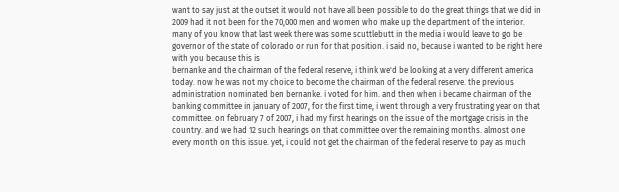want to say just at the outset it would not have all been possible to do the great things that we did in 2009 had it not been for the 70,000 men and women who make up the department of the interior. many of you know that last week there was some scuttlebutt in the media i would leave to go be governor of the state of colorado or run for that position. i said no, because i wanted to be right here with you because this is
bernanke and the chairman of the federal reserve, i think we'd be looking at a very different america today. now he was not my choice to become the chairman of the federal reserve. the previous administration nominated ben bernanke. i voted for him. and then when i became chairman of the banking committee in january of 2007, for the first time, i went through a very frustrating year on that committee. on february 7 of 2007, i had my first hearings on the issue of the mortgage crisis in the country. and we had 12 such hearings on that committee over the remaining months. almost one every month on this issue. yet, i could not get the chairman of the federal reserve to pay as much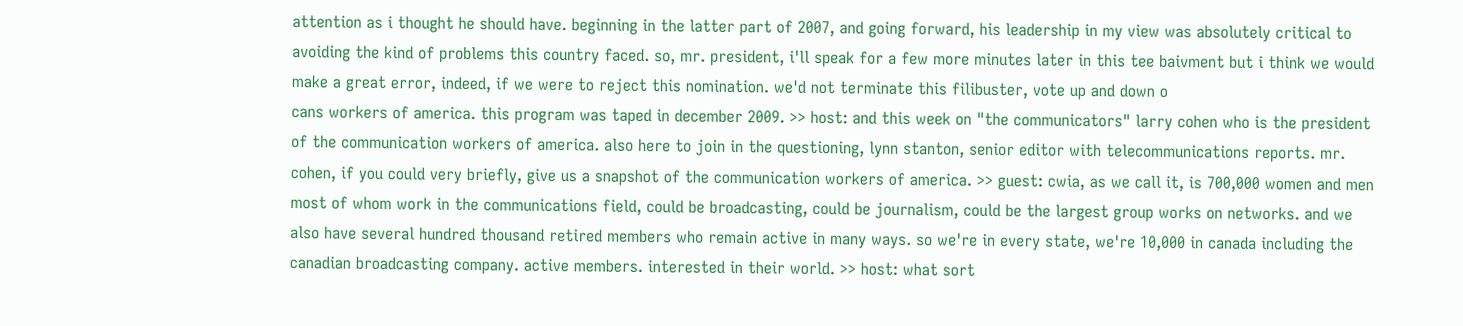attention as i thought he should have. beginning in the latter part of 2007, and going forward, his leadership in my view was absolutely critical to avoiding the kind of problems this country faced. so, mr. president, i'll speak for a few more minutes later in this tee baivment but i think we would make a great error, indeed, if we were to reject this nomination. we'd not terminate this filibuster, vote up and down o
cans workers of america. this program was taped in december 2009. >> host: and this week on "the communicators" larry cohen who is the president of the communication workers of america. also here to join in the questioning, lynn stanton, senior editor with telecommunications reports. mr. cohen, if you could very briefly, give us a snapshot of the communication workers of america. >> guest: cwia, as we call it, is 700,000 women and men most of whom work in the communications field, could be broadcasting, could be journalism, could be the largest group works on networks. and we also have several hundred thousand retired members who remain active in many ways. so we're in every state, we're 10,000 in canada including the canadian broadcasting company. active members. interested in their world. >> host: what sort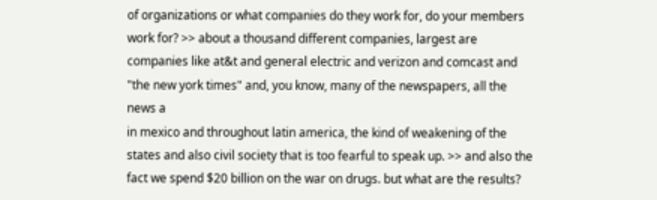of organizations or what companies do they work for, do your members work for? >> about a thousand different companies, largest are companies like at&t and general electric and verizon and comcast and "the new york times" and, you know, many of the newspapers, all the news a
in mexico and throughout latin america, the kind of weakening of the states and also civil society that is too fearful to speak up. >> and also the fact we spend $20 billion on the war on drugs. but what are the results?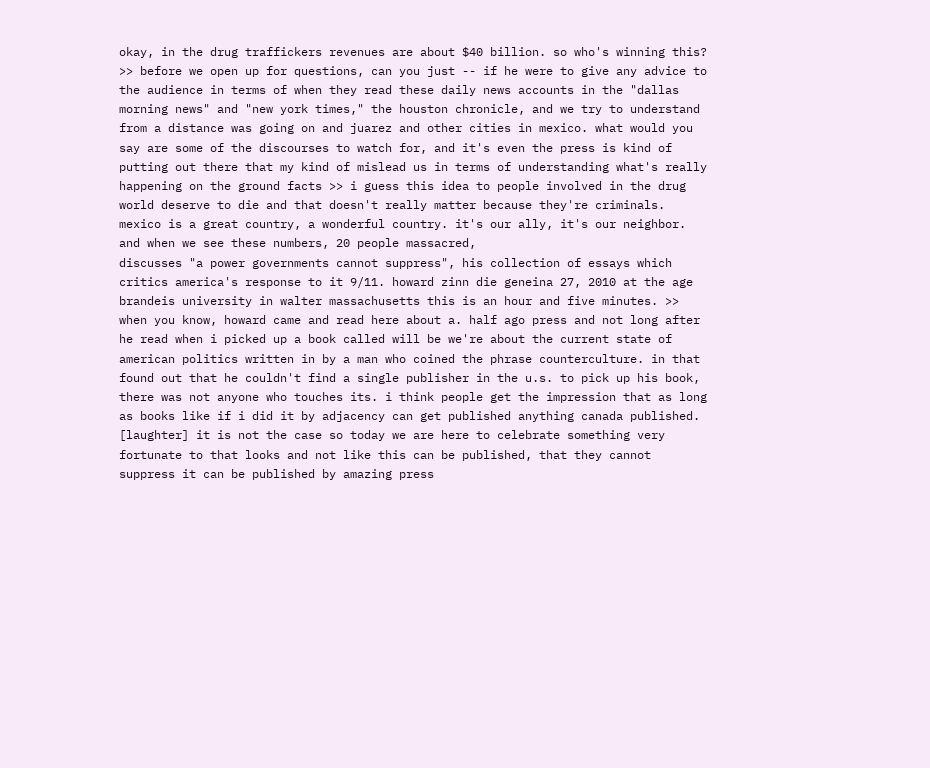okay, in the drug traffickers revenues are about $40 billion. so who's winning this? >> before we open up for questions, can you just -- if he were to give any advice to the audience in terms of when they read these daily news accounts in the "dallas morning news" and "new york times," the houston chronicle, and we try to understand from a distance was going on and juarez and other cities in mexico. what would you say are some of the discourses to watch for, and it's even the press is kind of putting out there that my kind of mislead us in terms of understanding what's really happening on the ground facts >> i guess this idea to people involved in the drug world deserve to die and that doesn't really matter because they're criminals. mexico is a great country, a wonderful country. it's our ally, it's our neighbor. and when we see these numbers, 20 people massacred,
discusses "a power governments cannot suppress", his collection of essays which critics america's response to it 9/11. howard zinn die geneina 27, 2010 at the age brandeis university in walter massachusetts this is an hour and five minutes. >> when you know, howard came and read here about a. half ago press and not long after he read when i picked up a book called will be we're about the current state of american politics written in by a man who coined the phrase counterculture. in that found out that he couldn't find a single publisher in the u.s. to pick up his book, there was not anyone who touches its. i think people get the impression that as long as books like if i did it by adjacency can get published anything canada published. [laughter] it is not the case so today we are here to celebrate something very fortunate to that looks and not like this can be published, that they cannot suppress it can be published by amazing press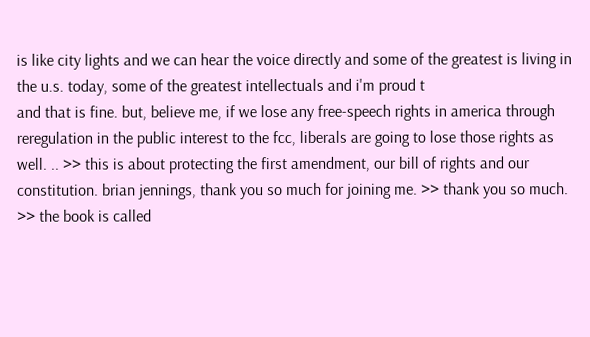is like city lights and we can hear the voice directly and some of the greatest is living in the u.s. today, some of the greatest intellectuals and i'm proud t
and that is fine. but, believe me, if we lose any free-speech rights in america through reregulation in the public interest to the fcc, liberals are going to lose those rights as well. .. >> this is about protecting the first amendment, our bill of rights and our constitution. brian jennings, thank you so much for joining me. >> thank you so much. >> the book is called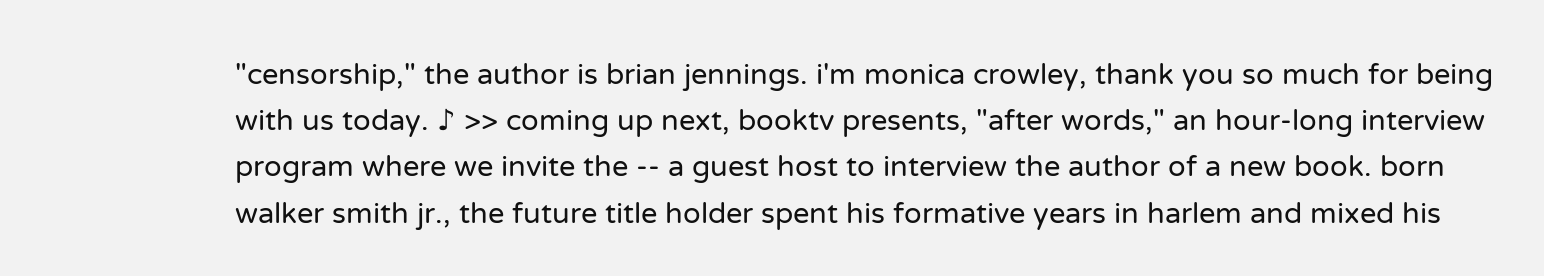"censorship," the author is brian jennings. i'm monica crowley, thank you so much for being with us today. ♪ >> coming up next, booktv presents, "after words," an hour-long interview program where we invite the -- a guest host to interview the author of a new book. born walker smith jr., the future title holder spent his formative years in harlem and mixed his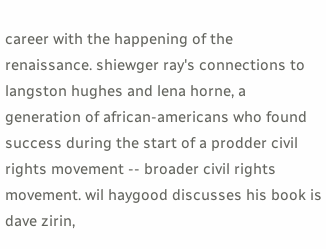career with the happening of the renaissance. shiewger ray's connections to langston hughes and lena horne, a generation of african-americans who found success during the start of a prodder civil rights movement -- broader civil rights movement. wil haygood discusses his book is dave zirin,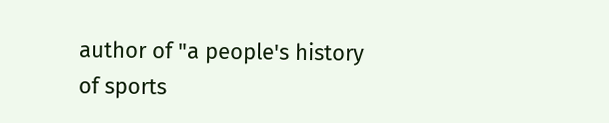author of "a people's history of sports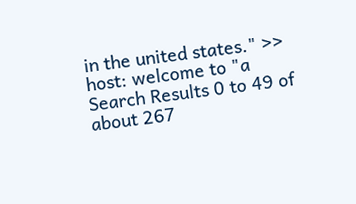in the united states." >> host: welcome to "a
Search Results 0 to 49 of about 267